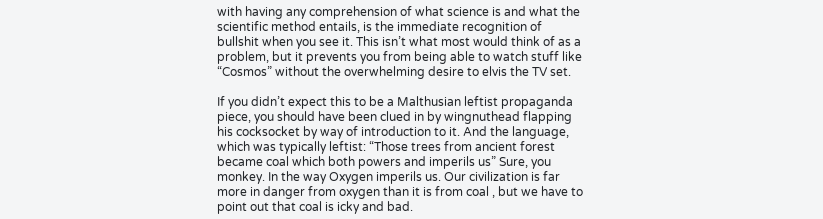with having any comprehension of what science is and what the scientific method entails, is the immediate recognition of bullshit when you see it. This isn’t what most would think of as a problem, but it prevents you from being able to watch stuff like “Cosmos” without the overwhelming desire to elvis the TV set.

If you didn’t expect this to be a Malthusian leftist propaganda piece, you should have been clued in by wingnuthead flapping his cocksocket by way of introduction to it. And the language, which was typically leftist: “Those trees from ancient forest became coal which both powers and imperils us” Sure, you monkey. In the way Oxygen imperils us. Our civilization is far more in danger from oxygen than it is from coal , but we have to point out that coal is icky and bad.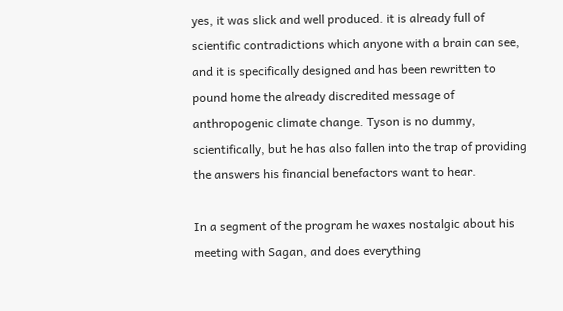yes, it was slick and well produced. it is already full of scientific contradictions which anyone with a brain can see, and it is specifically designed and has been rewritten to pound home the already discredited message of anthropogenic climate change. Tyson is no dummy, scientifically, but he has also fallen into the trap of providing the answers his financial benefactors want to hear.

In a segment of the program he waxes nostalgic about his meeting with Sagan, and does everything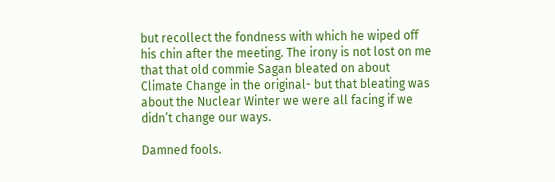but recollect the fondness with which he wiped off his chin after the meeting. The irony is not lost on me that that old commie Sagan bleated on about Climate Change in the original- but that bleating was about the Nuclear Winter we were all facing if we didn’t change our ways.

Damned fools.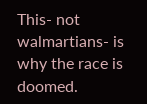This- not walmartians- is why the race is doomed.